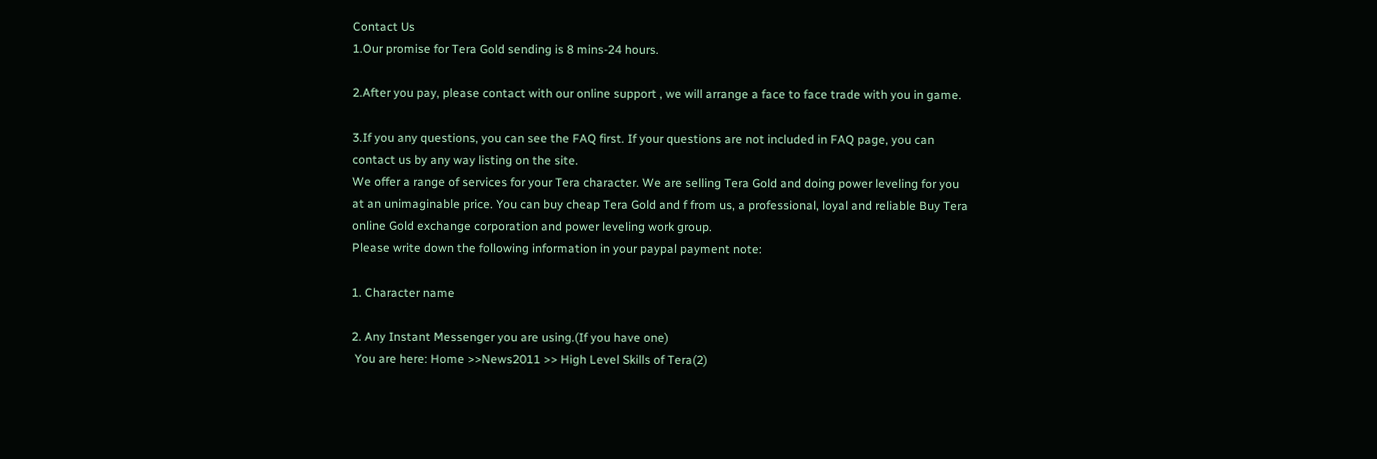Contact Us
1.Our promise for Tera Gold sending is 8 mins-24 hours.

2.After you pay, please contact with our online support , we will arrange a face to face trade with you in game.

3.If you any questions, you can see the FAQ first. If your questions are not included in FAQ page, you can contact us by any way listing on the site.
We offer a range of services for your Tera character. We are selling Tera Gold and doing power leveling for you at an unimaginable price. You can buy cheap Tera Gold and f from us, a professional, loyal and reliable Buy Tera online Gold exchange corporation and power leveling work group.
Please write down the following information in your paypal payment note:

1. Character name

2. Any Instant Messenger you are using.(If you have one)
 You are here: Home >>News2011 >> High Level Skills of Tera(2)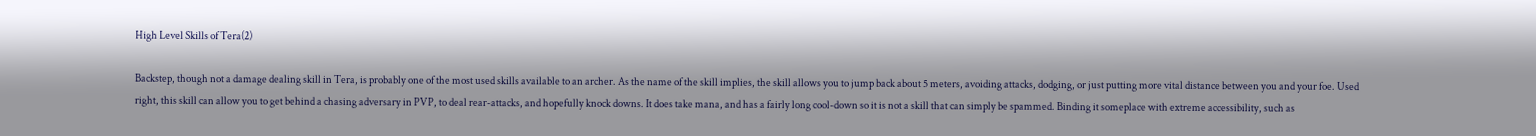High Level Skills of Tera(2)

Backstep, though not a damage dealing skill in Tera, is probably one of the most used skills available to an archer. As the name of the skill implies, the skill allows you to jump back about 5 meters, avoiding attacks, dodging, or just putting more vital distance between you and your foe. Used right, this skill can allow you to get behind a chasing adversary in PVP, to deal rear-attacks, and hopefully knock downs. It does take mana, and has a fairly long cool-down so it is not a skill that can simply be spammed. Binding it someplace with extreme accessibility, such as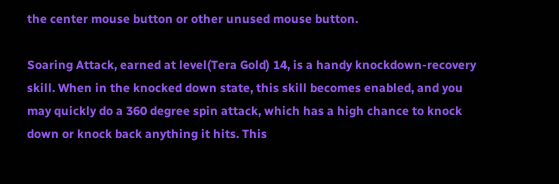the center mouse button or other unused mouse button.

Soaring Attack, earned at level(Tera Gold) 14, is a handy knockdown-recovery skill. When in the knocked down state, this skill becomes enabled, and you may quickly do a 360 degree spin attack, which has a high chance to knock down or knock back anything it hits. This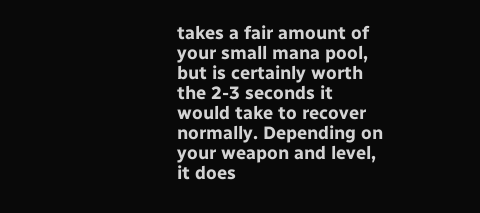takes a fair amount of your small mana pool, but is certainly worth the 2-3 seconds it would take to recover normally. Depending on your weapon and level, it does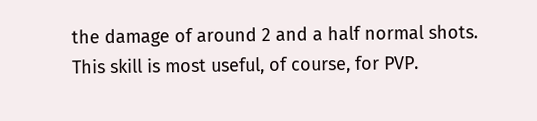the damage of around 2 and a half normal shots. This skill is most useful, of course, for PVP.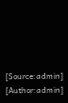[Source:admin] [Author:admin]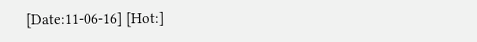[Date:11-06-16] [Hot:]